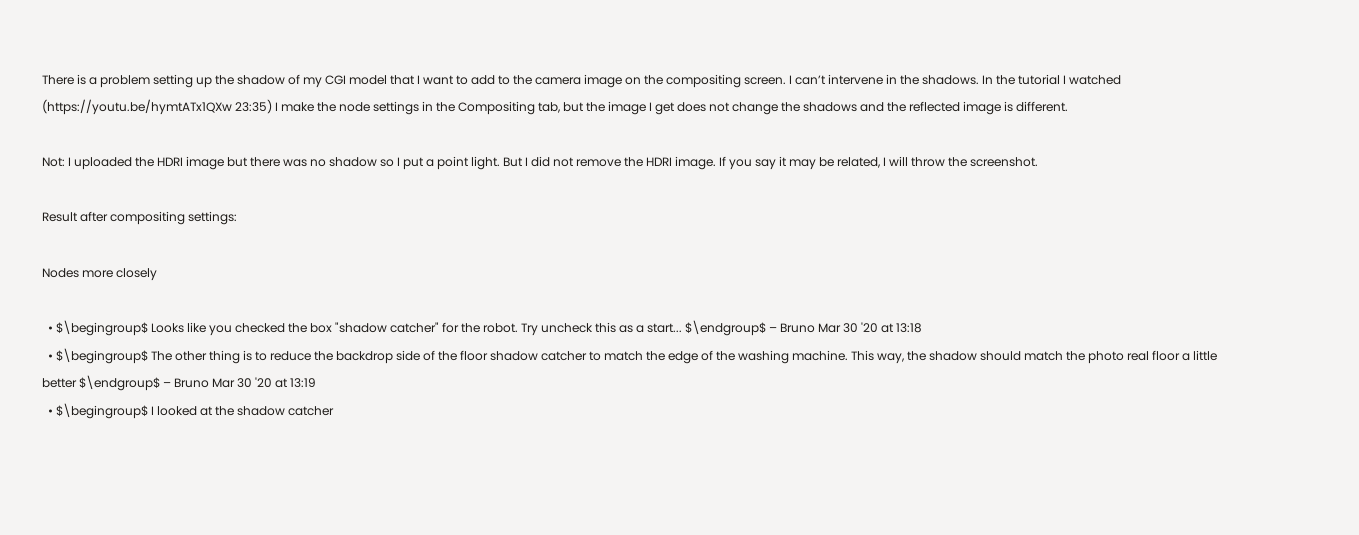There is a problem setting up the shadow of my CGI model that I want to add to the camera image on the compositing screen. I can’t intervene in the shadows. In the tutorial I watched (https://youtu.be/hymtATx1QXw 23:35) I make the node settings in the Compositing tab, but the image I get does not change the shadows and the reflected image is different.

Not: I uploaded the HDRI image but there was no shadow so I put a point light. But I did not remove the HDRI image. If you say it may be related, I will throw the screenshot.

Result after compositing settings:

Nodes more closely

  • $\begingroup$ Looks like you checked the box "shadow catcher" for the robot. Try uncheck this as a start... $\endgroup$ – Bruno Mar 30 '20 at 13:18
  • $\begingroup$ The other thing is to reduce the backdrop side of the floor shadow catcher to match the edge of the washing machine. This way, the shadow should match the photo real floor a little better $\endgroup$ – Bruno Mar 30 '20 at 13:19
  • $\begingroup$ I looked at the shadow catcher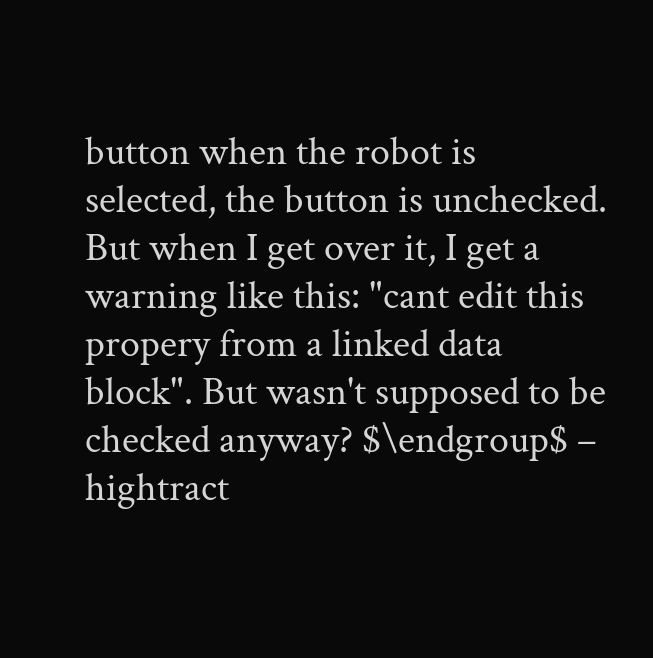button when the robot is selected, the button is unchecked. But when I get over it, I get a warning like this: "cant edit this propery from a linked data block". But wasn't supposed to be checked anyway? $\endgroup$ – hightract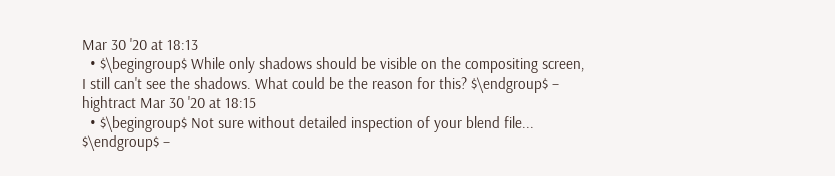Mar 30 '20 at 18:13
  • $\begingroup$ While only shadows should be visible on the compositing screen, I still can't see the shadows. What could be the reason for this? $\endgroup$ – hightract Mar 30 '20 at 18:15
  • $\begingroup$ Not sure without detailed inspection of your blend file... $\endgroup$ –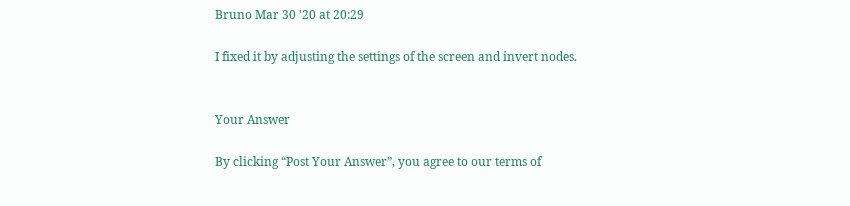Bruno Mar 30 '20 at 20:29

I fixed it by adjusting the settings of the screen and invert nodes.


Your Answer

By clicking “Post Your Answer”, you agree to our terms of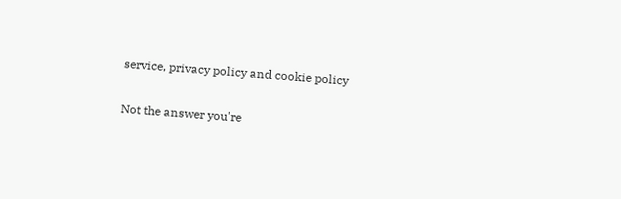service, privacy policy and cookie policy

Not the answer you're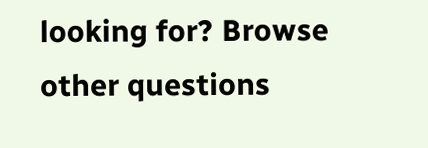looking for? Browse other questions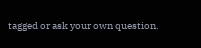tagged or ask your own question.